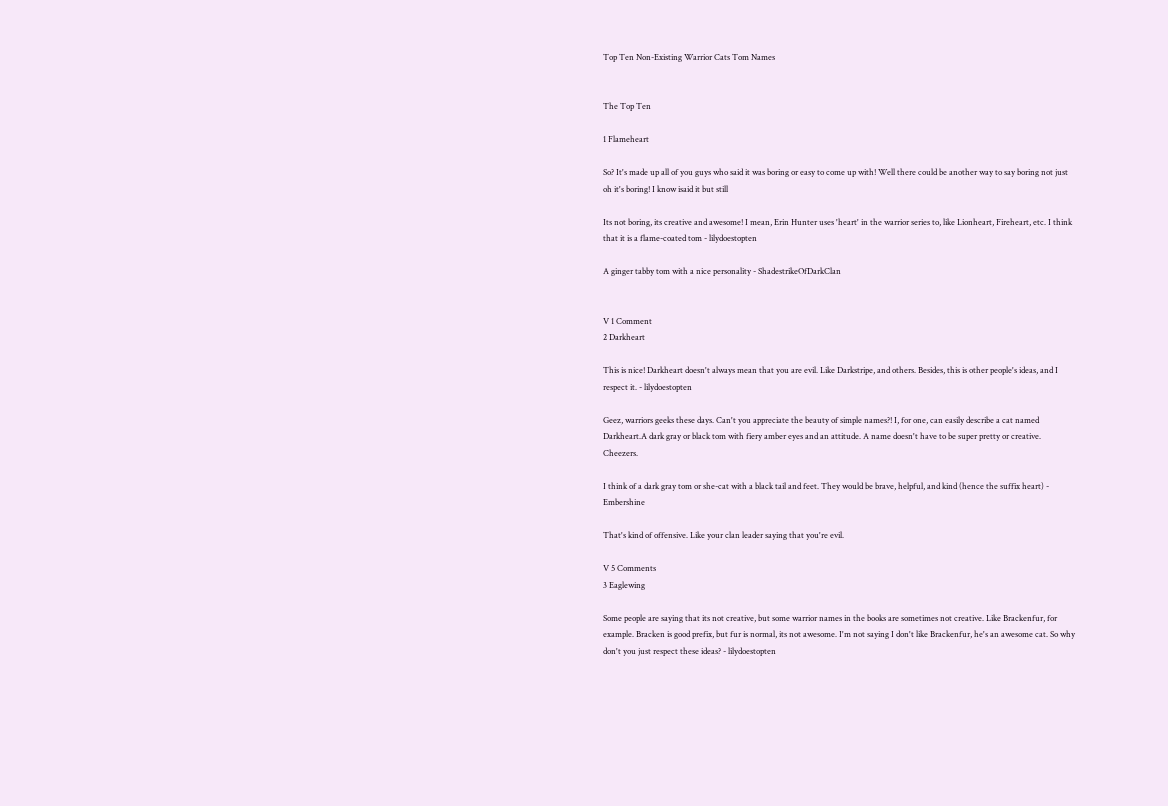Top Ten Non-Existing Warrior Cats Tom Names


The Top Ten

1 Flameheart

So? It's made up all of you guys who said it was boring or easy to come up with! Well there could be another way to say boring not just oh it's boring! I know isaid it but still

Its not boring, its creative and awesome! I mean, Erin Hunter uses 'heart' in the warrior series to, like Lionheart, Fireheart, etc. I think that it is a flame-coated tom - lilydoestopten

A ginger tabby tom with a nice personality - ShadestrikeOfDarkClan


V 1 Comment
2 Darkheart

This is nice! Darkheart doesn't always mean that you are evil. Like Darkstripe, and others. Besides, this is other people's ideas, and I respect it. - lilydoestopten

Geez, warriors geeks these days. Can't you appreciate the beauty of simple names?! I, for one, can easily describe a cat named Darkheart.A dark gray or black tom with fiery amber eyes and an attitude. A name doesn't have to be super pretty or creative. Cheezers.

I think of a dark gray tom or she-cat with a black tail and feet. They would be brave, helpful, and kind (hence the suffix heart) - Embershine

That's kind of offensive. Like your clan leader saying that you're evil.

V 5 Comments
3 Eaglewing

Some people are saying that its not creative, but some warrior names in the books are sometimes not creative. Like Brackenfur, for example. Bracken is good prefix, but fur is normal, its not awesome. I'm not saying I don't like Brackenfur, he's an awesome cat. So why don't you just respect these ideas? - lilydoestopten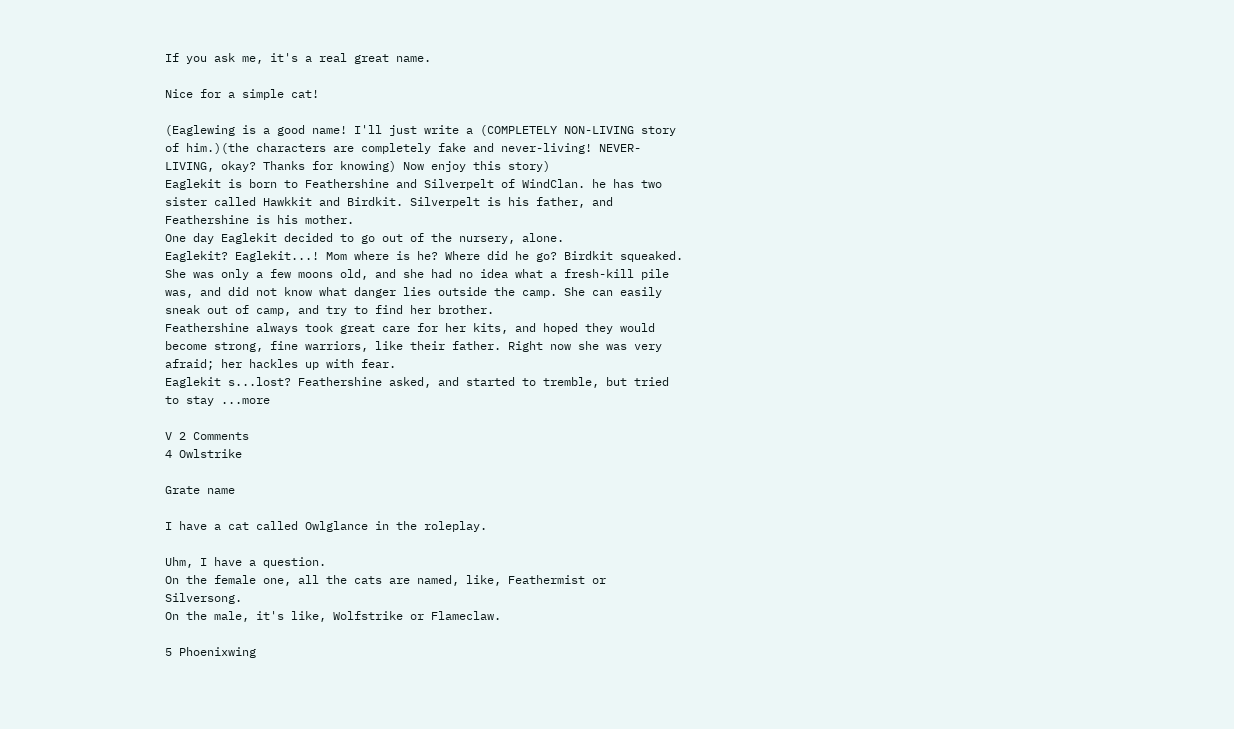If you ask me, it's a real great name.

Nice for a simple cat!

(Eaglewing is a good name! I'll just write a (COMPLETELY NON-LIVING story of him.)(the characters are completely fake and never-living! NEVER-LIVING, okay? Thanks for knowing) Now enjoy this story)
Eaglekit is born to Feathershine and Silverpelt of WindClan. he has two sister called Hawkkit and Birdkit. Silverpelt is his father, and Feathershine is his mother.
One day Eaglekit decided to go out of the nursery, alone.
Eaglekit? Eaglekit...! Mom where is he? Where did he go? Birdkit squeaked. She was only a few moons old, and she had no idea what a fresh-kill pile was, and did not know what danger lies outside the camp. She can easily sneak out of camp, and try to find her brother.
Feathershine always took great care for her kits, and hoped they would become strong, fine warriors, like their father. Right now she was very afraid; her hackles up with fear.
Eaglekit s...lost? Feathershine asked, and started to tremble, but tried to stay ...more

V 2 Comments
4 Owlstrike

Grate name

I have a cat called Owlglance in the roleplay.

Uhm, I have a question.
On the female one, all the cats are named, like, Feathermist or Silversong.
On the male, it's like, Wolfstrike or Flameclaw.

5 Phoenixwing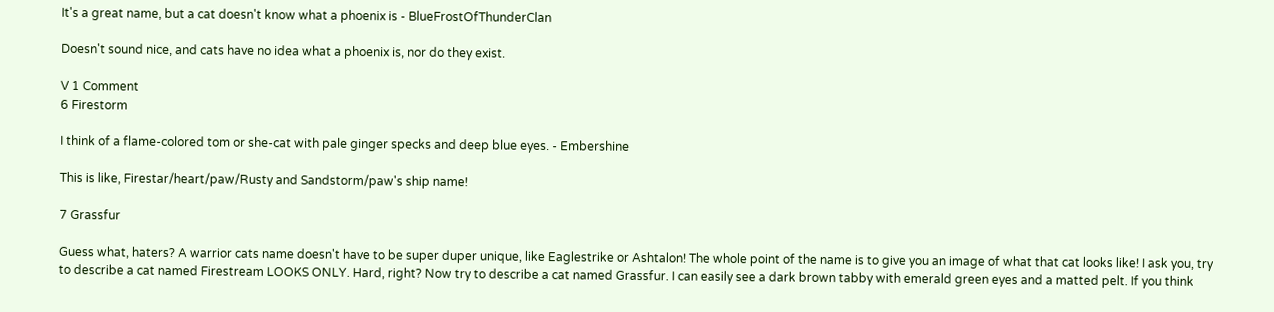It's a great name, but a cat doesn't know what a phoenix is - BlueFrostOfThunderClan

Doesn't sound nice, and cats have no idea what a phoenix is, nor do they exist.

V 1 Comment
6 Firestorm

I think of a flame-colored tom or she-cat with pale ginger specks and deep blue eyes. - Embershine

This is like, Firestar/heart/paw/Rusty and Sandstorm/paw's ship name!

7 Grassfur

Guess what, haters? A warrior cats name doesn't have to be super duper unique, like Eaglestrike or Ashtalon! The whole point of the name is to give you an image of what that cat looks like! I ask you, try to describe a cat named Firestream LOOKS ONLY. Hard, right? Now try to describe a cat named Grassfur. I can easily see a dark brown tabby with emerald green eyes and a matted pelt. If you think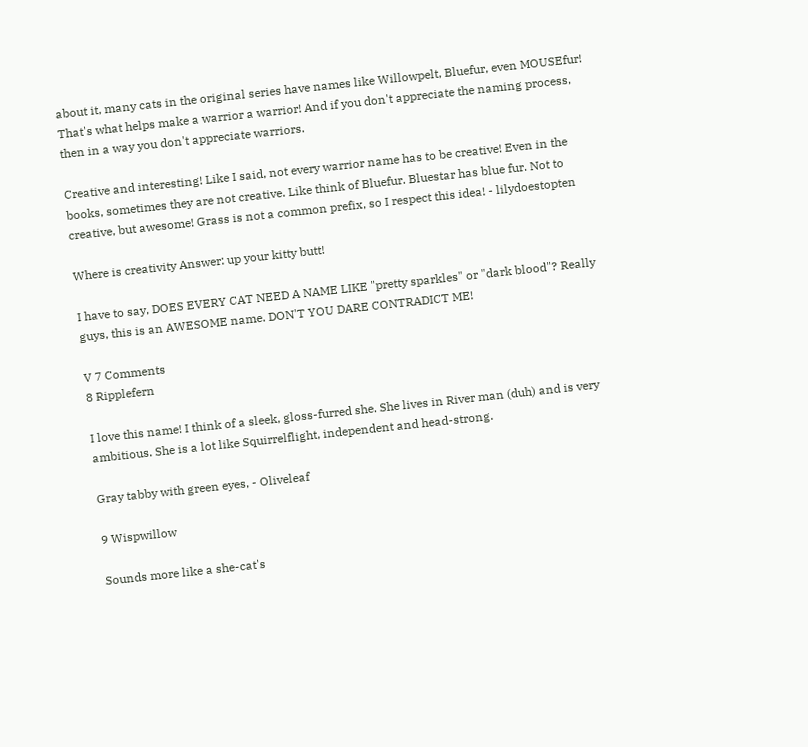about it, many cats in the original series have names like Willowpelt, Bluefur, even MOUSEfur! That's what helps make a warrior a warrior! And if you don't appreciate the naming process, then in a way you don't appreciate warriors.

Creative and interesting! Like I said, not every warrior name has to be creative! Even in the books, sometimes they are not creative. Like think of Bluefur. Bluestar has blue fur. Not to creative, but awesome! Grass is not a common prefix, so I respect this idea! - lilydoestopten

Where is creativity Answer: up your kitty butt!

I have to say, DOES EVERY CAT NEED A NAME LIKE "pretty sparkles" or "dark blood"? Really guys, this is an AWESOME name. DON'T YOU DARE CONTRADICT ME!

V 7 Comments
8 Ripplefern

I love this name! I think of a sleek, gloss-furred she. She lives in River man (duh) and is very ambitious. She is a lot like Squirrelflight, independent and head-strong.

Gray tabby with green eyes, - Oliveleaf

9 Wispwillow

Sounds more like a she-cat's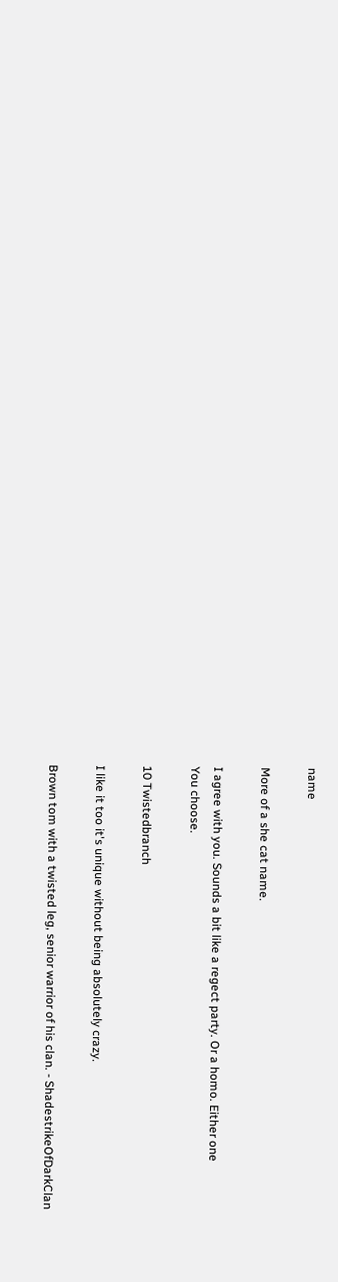name

More of a she cat name.

I agree with you. Sounds a bit like a regect party. Or a homo. Either one
You choose.

10 Twistedbranch

I like it too it's unique without being absolutely crazy.

Brown tom with a twisted leg, senior warrior of his clan. - ShadestrikeOfDarkClan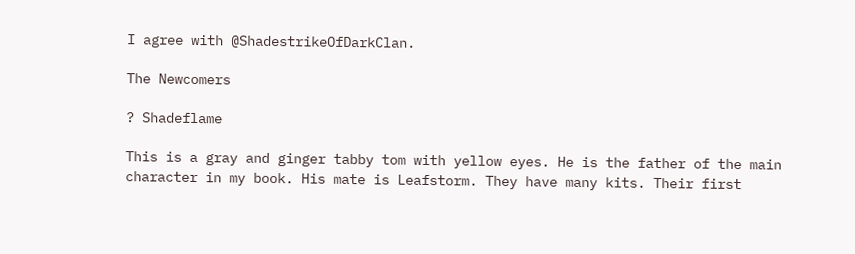I agree with @ShadestrikeOfDarkClan.

The Newcomers

? Shadeflame

This is a gray and ginger tabby tom with yellow eyes. He is the father of the main character in my book. His mate is Leafstorm. They have many kits. Their first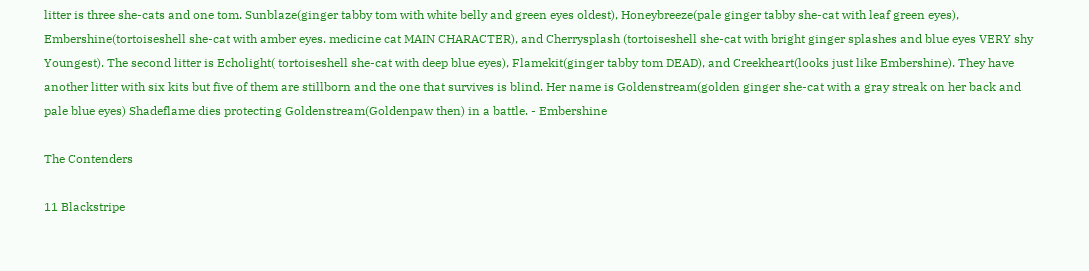litter is three she-cats and one tom. Sunblaze(ginger tabby tom with white belly and green eyes oldest), Honeybreeze(pale ginger tabby she-cat with leaf green eyes), Embershine(tortoiseshell she-cat with amber eyes. medicine cat MAIN CHARACTER), and Cherrysplash (tortoiseshell she-cat with bright ginger splashes and blue eyes VERY shy Youngest). The second litter is Echolight( tortoiseshell she-cat with deep blue eyes), Flamekit(ginger tabby tom DEAD), and Creekheart(looks just like Embershine). They have another litter with six kits but five of them are stillborn and the one that survives is blind. Her name is Goldenstream(golden ginger she-cat with a gray streak on her back and pale blue eyes) Shadeflame dies protecting Goldenstream(Goldenpaw then) in a battle. - Embershine

The Contenders

11 Blackstripe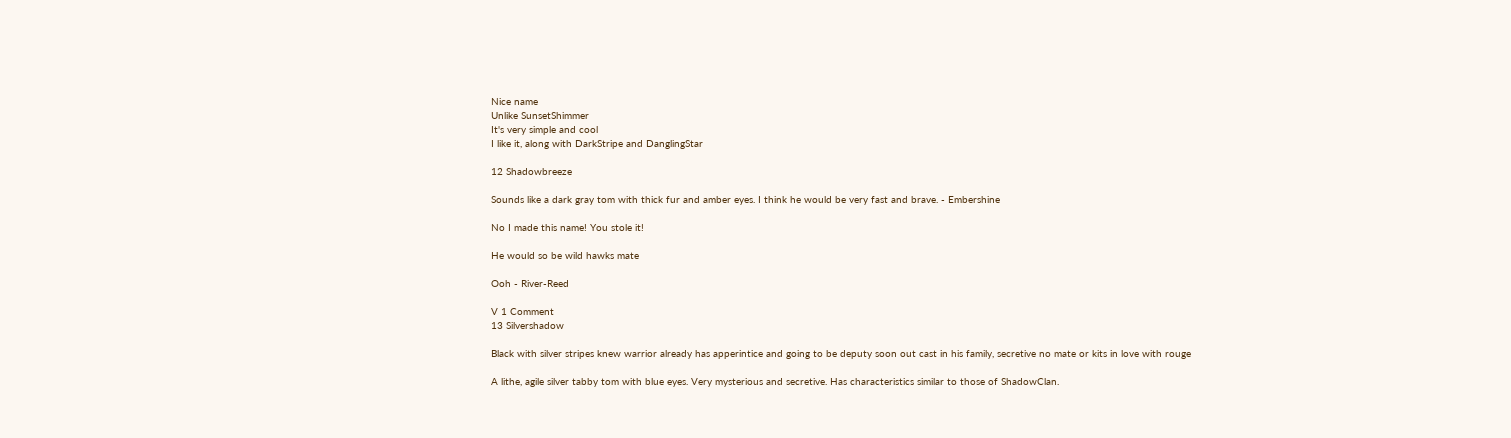Nice name
Unlike SunsetShimmer
It's very simple and cool
I like it, along with DarkStripe and DanglingStar

12 Shadowbreeze

Sounds like a dark gray tom with thick fur and amber eyes. I think he would be very fast and brave. - Embershine

No I made this name! You stole it!

He would so be wild hawks mate

Ooh - River-Reed

V 1 Comment
13 Silvershadow

Black with silver stripes knew warrior already has apperintice and going to be deputy soon out cast in his family, secretive no mate or kits in love with rouge

A lithe, agile silver tabby tom with blue eyes. Very mysterious and secretive. Has characteristics similar to those of ShadowClan.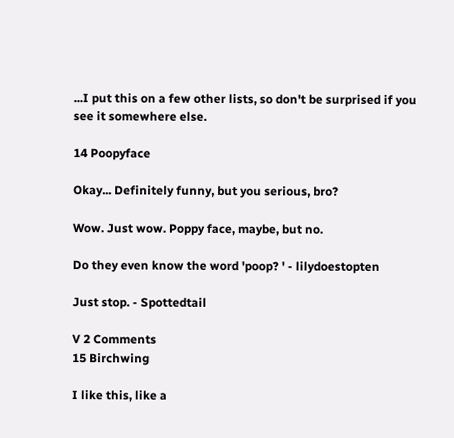...I put this on a few other lists, so don't be surprised if you see it somewhere else.

14 Poopyface

Okay... Definitely funny, but you serious, bro?

Wow. Just wow. Poppy face, maybe, but no.

Do they even know the word 'poop? ' - lilydoestopten

Just stop. - Spottedtail

V 2 Comments
15 Birchwing

I like this, like a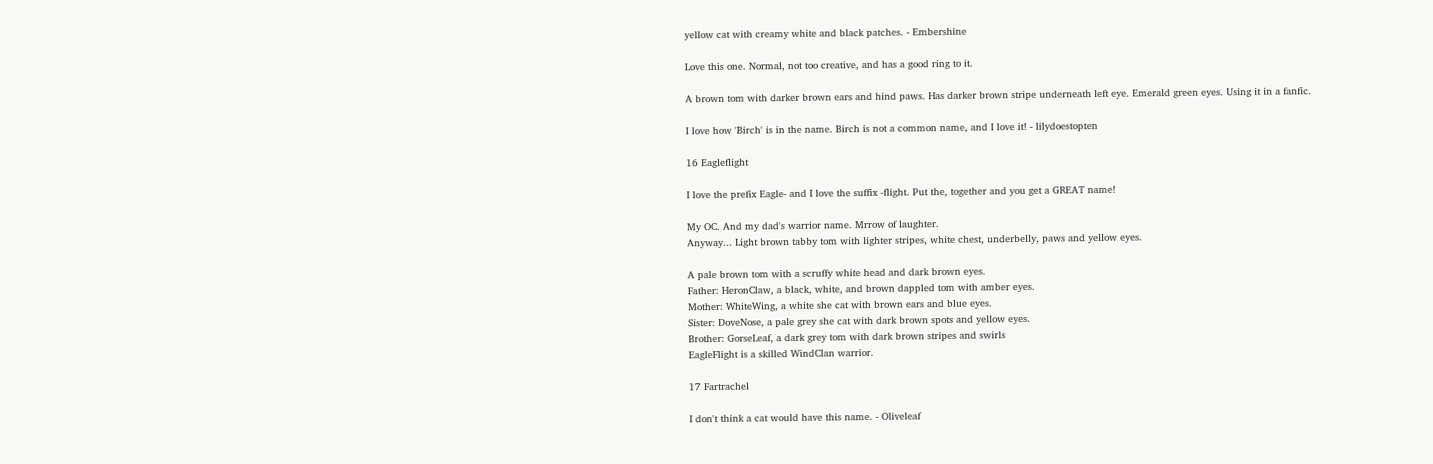yellow cat with creamy white and black patches. - Embershine

Love this one. Normal, not too creative, and has a good ring to it.

A brown tom with darker brown ears and hind paws. Has darker brown stripe underneath left eye. Emerald green eyes. Using it in a fanfic.

I love how 'Birch' is in the name. Birch is not a common name, and I love it! - lilydoestopten

16 Eagleflight

I love the prefix Eagle- and I love the suffix -flight. Put the, together and you get a GREAT name!

My OC. And my dad's warrior name. Mrrow of laughter.
Anyway... Light brown tabby tom with lighter stripes, white chest, underbelly, paws and yellow eyes.

A pale brown tom with a scruffy white head and dark brown eyes.
Father: HeronClaw, a black, white, and brown dappled tom with amber eyes.
Mother: WhiteWing, a white she cat with brown ears and blue eyes.
Sister: DoveNose, a pale grey she cat with dark brown spots and yellow eyes.
Brother: GorseLeaf, a dark grey tom with dark brown stripes and swirls
EagleFlight is a skilled WindClan warrior.

17 Fartrachel

I don't think a cat would have this name. - Oliveleaf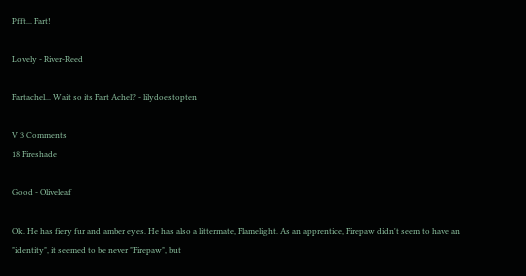Pfft... Fart!

Lovely - River-Reed

Fartachel... Wait so its Fart Achel? - lilydoestopten

V 3 Comments
18 Fireshade

Good - Oliveleaf

Ok. He has fiery fur and amber eyes. He has also a littermate, Flamelight. As an apprentice, Firepaw didn't seem to have an "identity", it seemed to be never "Firepaw", but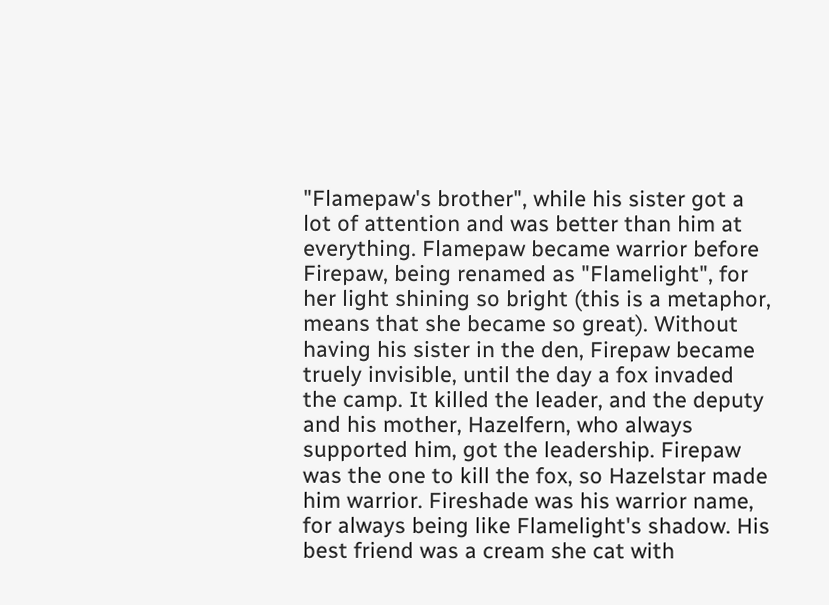"Flamepaw's brother", while his sister got a lot of attention and was better than him at everything. Flamepaw became warrior before Firepaw, being renamed as "Flamelight", for her light shining so bright (this is a metaphor, means that she became so great). Without having his sister in the den, Firepaw became truely invisible, until the day a fox invaded the camp. It killed the leader, and the deputy and his mother, Hazelfern, who always supported him, got the leadership. Firepaw was the one to kill the fox, so Hazelstar made him warrior. Fireshade was his warrior name, for always being like Flamelight's shadow. His best friend was a cream she cat with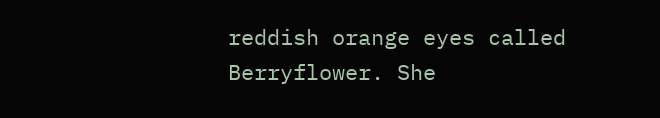reddish orange eyes called Berryflower. She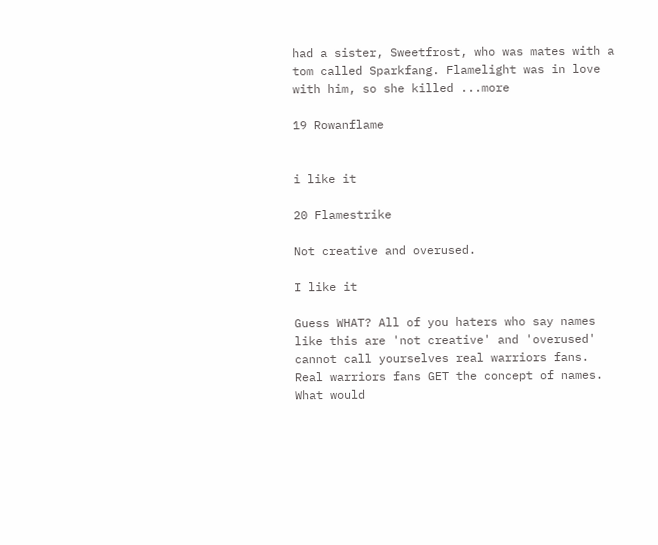had a sister, Sweetfrost, who was mates with a tom called Sparkfang. Flamelight was in love with him, so she killed ...more

19 Rowanflame


i like it

20 Flamestrike

Not creative and overused.

I like it

Guess WHAT? All of you haters who say names like this are 'not creative' and 'overused' cannot call yourselves real warriors fans. Real warriors fans GET the concept of names. What would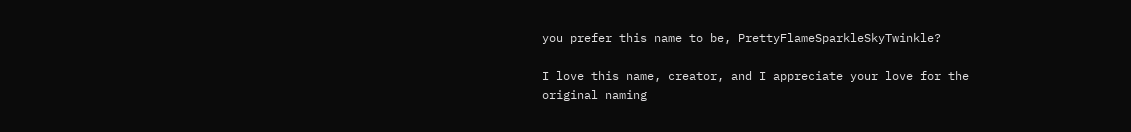you prefer this name to be, PrettyFlameSparkleSkyTwinkle?

I love this name, creator, and I appreciate your love for the original naming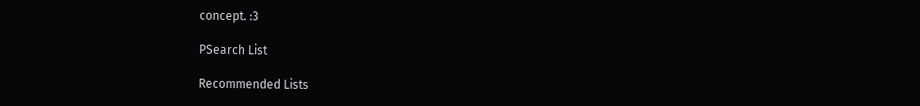concept. :3

PSearch List

Recommended Lists